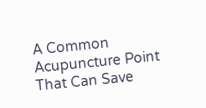A Common Acupuncture Point That Can Save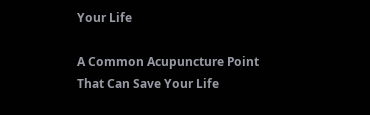Your Life

A Common Acupuncture Point That Can Save Your Life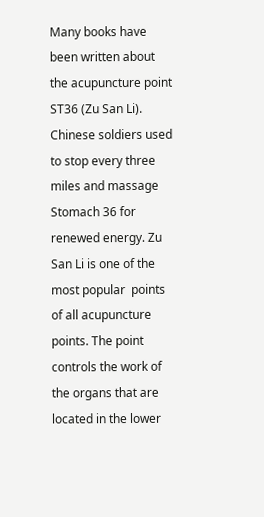Many books have been written about the acupuncture point ST36 (Zu San Li).  Chinese soldiers used to stop every three miles and massage Stomach 36 for renewed energy. Zu San Li is one of the most popular  points  of all acupuncture points. The point controls the work of the organs that are located in the lower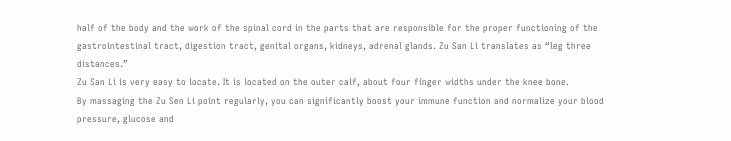half of the body and the work of the spinal cord in the parts that are responsible for the proper functioning of the gastrointestinal tract, digestion tract, genital organs, kidneys, adrenal glands. Zu San Li translates as “leg three distances.”
Zu San Li is very easy to locate. It is located on the outer calf, about four finger widths under the knee bone.
By massaging the Zu Sen Li point regularly, you can significantly boost your immune function and normalize your blood pressure, glucose and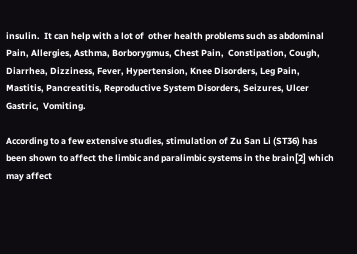insulin.  It can help with a lot of  other health problems such as abdominal Pain, Allergies, Asthma, Borborygmus, Chest Pain,  Constipation, Cough, Diarrhea, Dizziness, Fever, Hypertension, Knee Disorders, Leg Pain, Mastitis, Pancreatitis, Reproductive System Disorders, Seizures, Ulcer Gastric,  Vomiting.

According to a few extensive studies, stimulation of Zu San Li (ST36) has been shown to affect the limbic and paralimbic systems in the brain[2] which may affect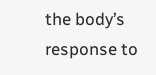the body’s response to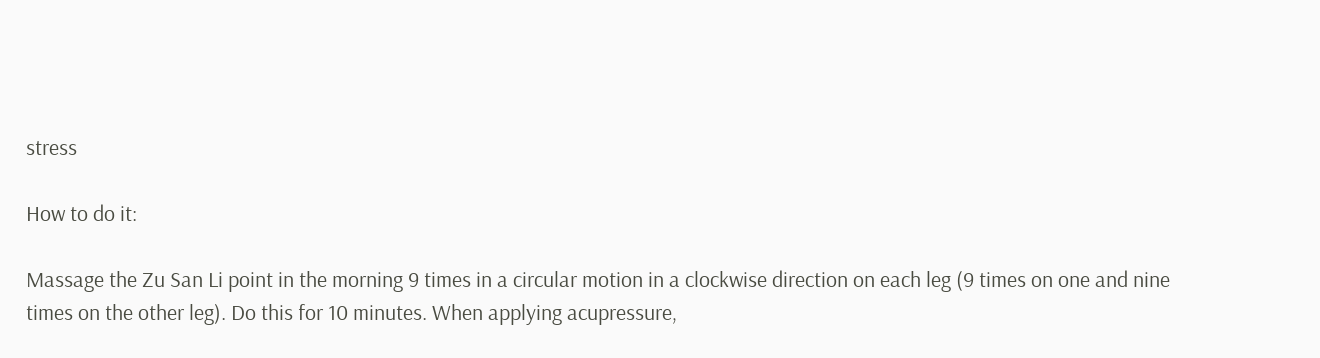stress

How to do it:

Massage the Zu San Li point in the morning 9 times in a circular motion in a clockwise direction on each leg (9 times on one and nine times on the other leg). Do this for 10 minutes. When applying acupressure,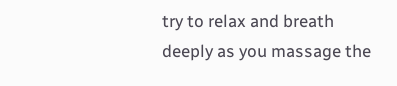try to relax and breath deeply as you massage the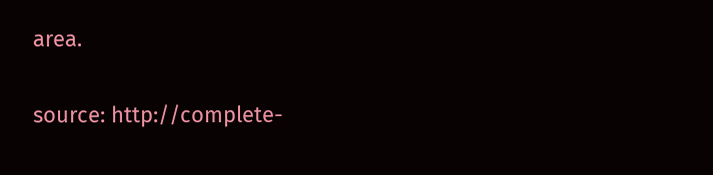area.

source: http://complete-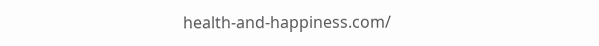health-and-happiness.com/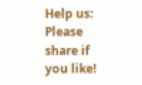Help us: Please share if you like!